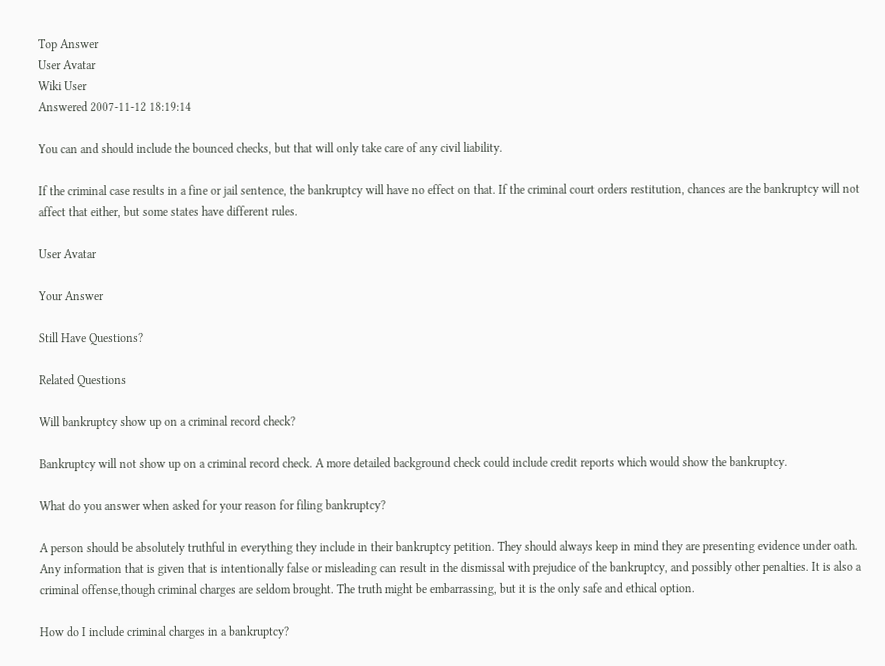Top Answer
User Avatar
Wiki User
Answered 2007-11-12 18:19:14

You can and should include the bounced checks, but that will only take care of any civil liability.

If the criminal case results in a fine or jail sentence, the bankruptcy will have no effect on that. If the criminal court orders restitution, chances are the bankruptcy will not affect that either, but some states have different rules.

User Avatar

Your Answer

Still Have Questions?

Related Questions

Will bankruptcy show up on a criminal record check?

Bankruptcy will not show up on a criminal record check. A more detailed background check could include credit reports which would show the bankruptcy.

What do you answer when asked for your reason for filing bankruptcy?

A person should be absolutely truthful in everything they include in their bankruptcy petition. They should always keep in mind they are presenting evidence under oath. Any information that is given that is intentionally false or misleading can result in the dismissal with prejudice of the bankruptcy, and possibly other penalties. It is also a criminal offense,though criminal charges are seldom brought. The truth might be embarrassing, but it is the only safe and ethical option.

How do I include criminal charges in a bankruptcy?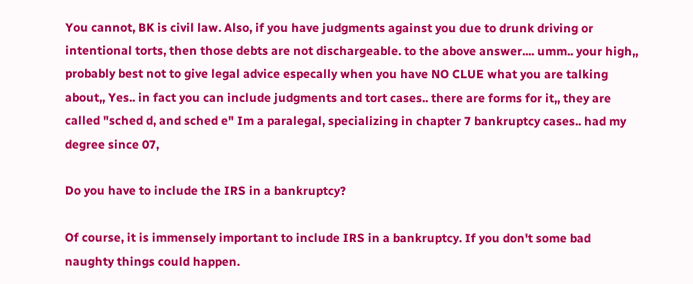You cannot, BK is civil law. Also, if you have judgments against you due to drunk driving or intentional torts, then those debts are not dischargeable. to the above answer.... umm.. your high,, probably best not to give legal advice especally when you have NO CLUE what you are talking about,, Yes.. in fact you can include judgments and tort cases.. there are forms for it,, they are called "sched d, and sched e" Im a paralegal, specializing in chapter 7 bankruptcy cases.. had my degree since 07,

Do you have to include the IRS in a bankruptcy?

Of course, it is immensely important to include IRS in a bankruptcy. If you don't some bad naughty things could happen.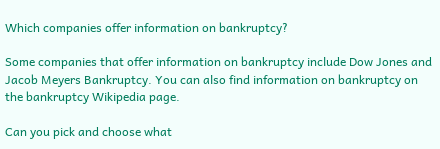Which companies offer information on bankruptcy?

Some companies that offer information on bankruptcy include Dow Jones and Jacob Meyers Bankruptcy. You can also find information on bankruptcy on the bankruptcy Wikipedia page.

Can you pick and choose what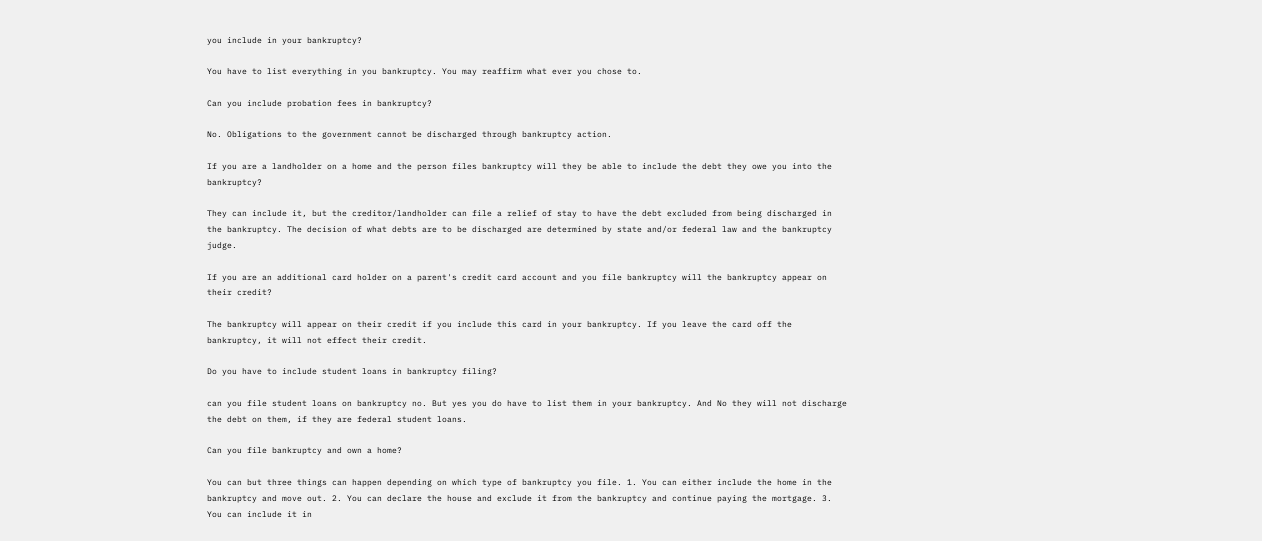you include in your bankruptcy?

You have to list everything in you bankruptcy. You may reaffirm what ever you chose to.

Can you include probation fees in bankruptcy?

No. Obligations to the government cannot be discharged through bankruptcy action.

If you are a landholder on a home and the person files bankruptcy will they be able to include the debt they owe you into the bankruptcy?

They can include it, but the creditor/landholder can file a relief of stay to have the debt excluded from being discharged in the bankruptcy. The decision of what debts are to be discharged are determined by state and/or federal law and the bankruptcy judge.

If you are an additional card holder on a parent's credit card account and you file bankruptcy will the bankruptcy appear on their credit?

The bankruptcy will appear on their credit if you include this card in your bankruptcy. If you leave the card off the bankruptcy, it will not effect their credit.

Do you have to include student loans in bankruptcy filing?

can you file student loans on bankruptcy no. But yes you do have to list them in your bankruptcy. And No they will not discharge the debt on them, if they are federal student loans.

Can you file bankruptcy and own a home?

You can but three things can happen depending on which type of bankruptcy you file. 1. You can either include the home in the bankruptcy and move out. 2. You can declare the house and exclude it from the bankruptcy and continue paying the mortgage. 3. You can include it in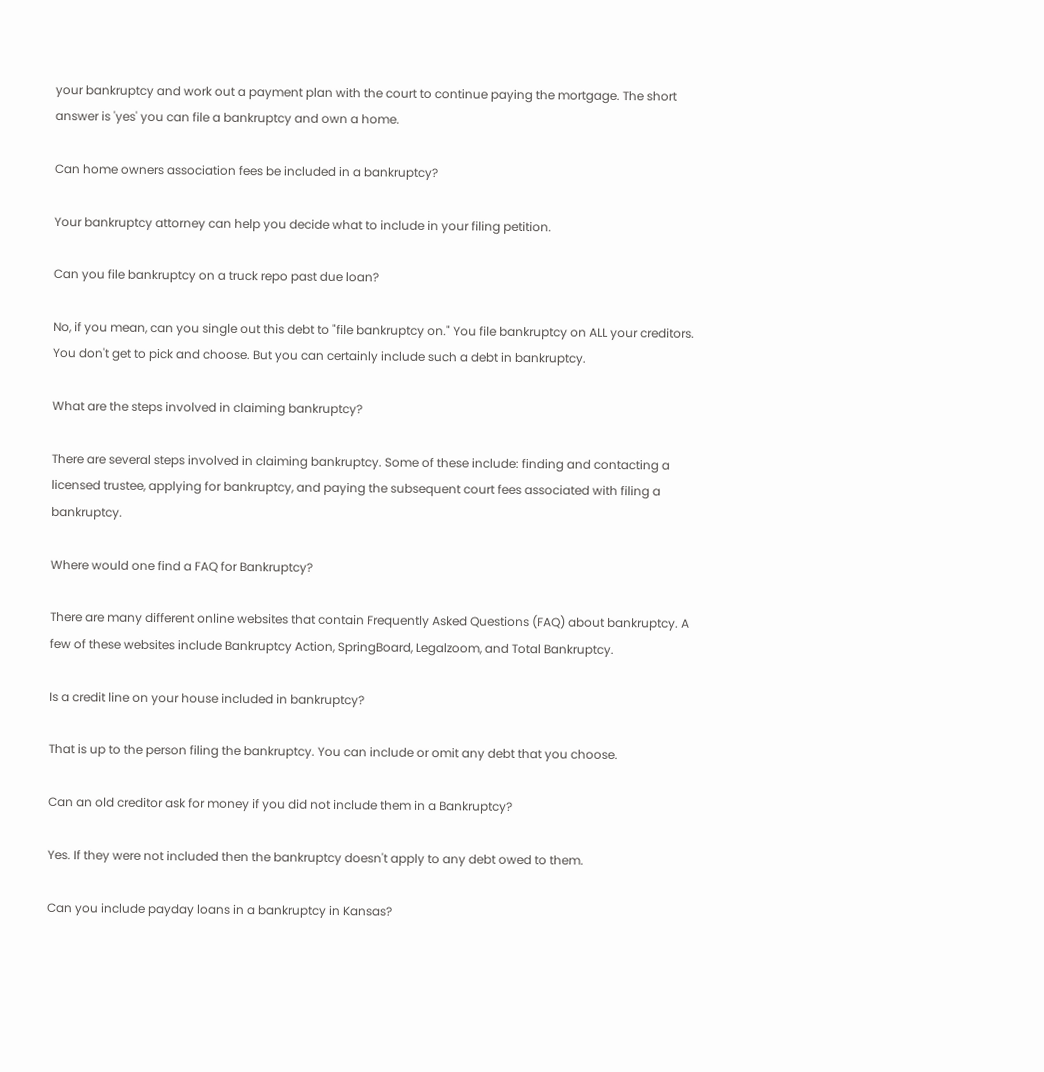your bankruptcy and work out a payment plan with the court to continue paying the mortgage. The short answer is 'yes' you can file a bankruptcy and own a home.

Can home owners association fees be included in a bankruptcy?

Your bankruptcy attorney can help you decide what to include in your filing petition.

Can you file bankruptcy on a truck repo past due loan?

No, if you mean, can you single out this debt to "file bankruptcy on." You file bankruptcy on ALL your creditors. You don't get to pick and choose. But you can certainly include such a debt in bankruptcy.

What are the steps involved in claiming bankruptcy?

There are several steps involved in claiming bankruptcy. Some of these include: finding and contacting a licensed trustee, applying for bankruptcy, and paying the subsequent court fees associated with filing a bankruptcy.

Where would one find a FAQ for Bankruptcy?

There are many different online websites that contain Frequently Asked Questions (FAQ) about bankruptcy. A few of these websites include Bankruptcy Action, SpringBoard, Legalzoom, and Total Bankruptcy.

Is a credit line on your house included in bankruptcy?

That is up to the person filing the bankruptcy. You can include or omit any debt that you choose.

Can an old creditor ask for money if you did not include them in a Bankruptcy?

Yes. If they were not included then the bankruptcy doesn't apply to any debt owed to them.

Can you include payday loans in a bankruptcy in Kansas?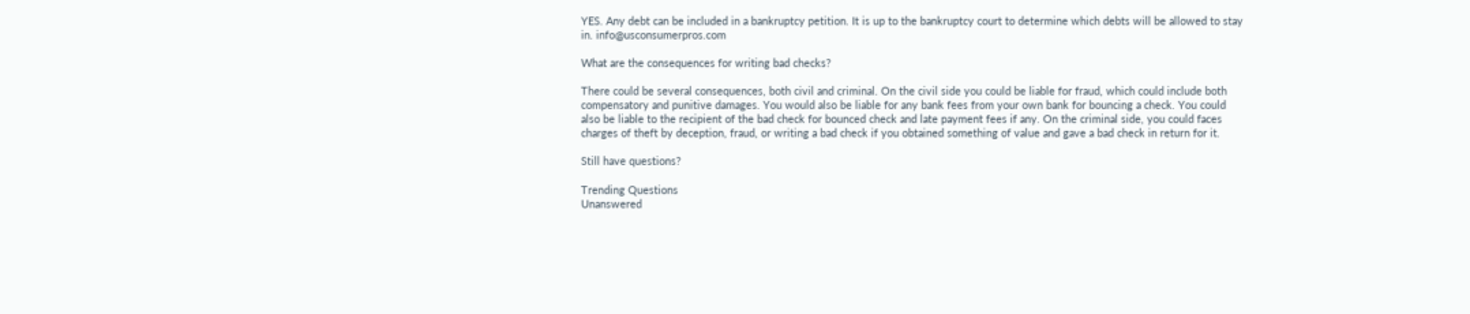YES. Any debt can be included in a bankruptcy petition. It is up to the bankruptcy court to determine which debts will be allowed to stay in. info@usconsumerpros.com

What are the consequences for writing bad checks?

There could be several consequences, both civil and criminal. On the civil side you could be liable for fraud, which could include both compensatory and punitive damages. You would also be liable for any bank fees from your own bank for bouncing a check. You could also be liable to the recipient of the bad check for bounced check and late payment fees if any. On the criminal side, you could faces charges of theft by deception, fraud, or writing a bad check if you obtained something of value and gave a bad check in return for it.

Still have questions?

Trending Questions
Unanswered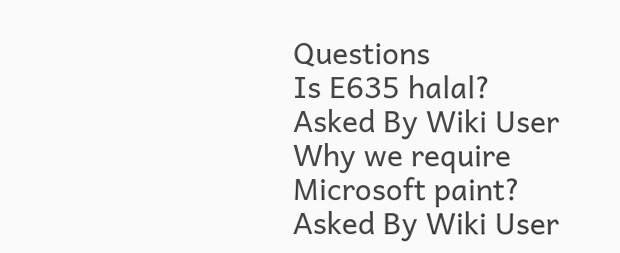Questions
Is E635 halal? Asked By Wiki User
Why we require Microsoft paint? Asked By Wiki User